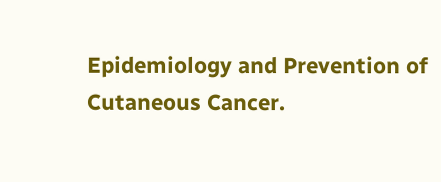Epidemiology and Prevention of Cutaneous Cancer.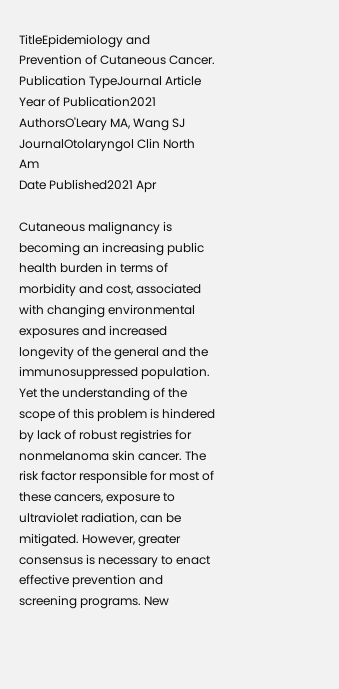TitleEpidemiology and Prevention of Cutaneous Cancer.
Publication TypeJournal Article
Year of Publication2021
AuthorsO'Leary MA, Wang SJ
JournalOtolaryngol Clin North Am
Date Published2021 Apr

Cutaneous malignancy is becoming an increasing public health burden in terms of morbidity and cost, associated with changing environmental exposures and increased longevity of the general and the immunosuppressed population. Yet the understanding of the scope of this problem is hindered by lack of robust registries for nonmelanoma skin cancer. The risk factor responsible for most of these cancers, exposure to ultraviolet radiation, can be mitigated. However, greater consensus is necessary to enact effective prevention and screening programs. New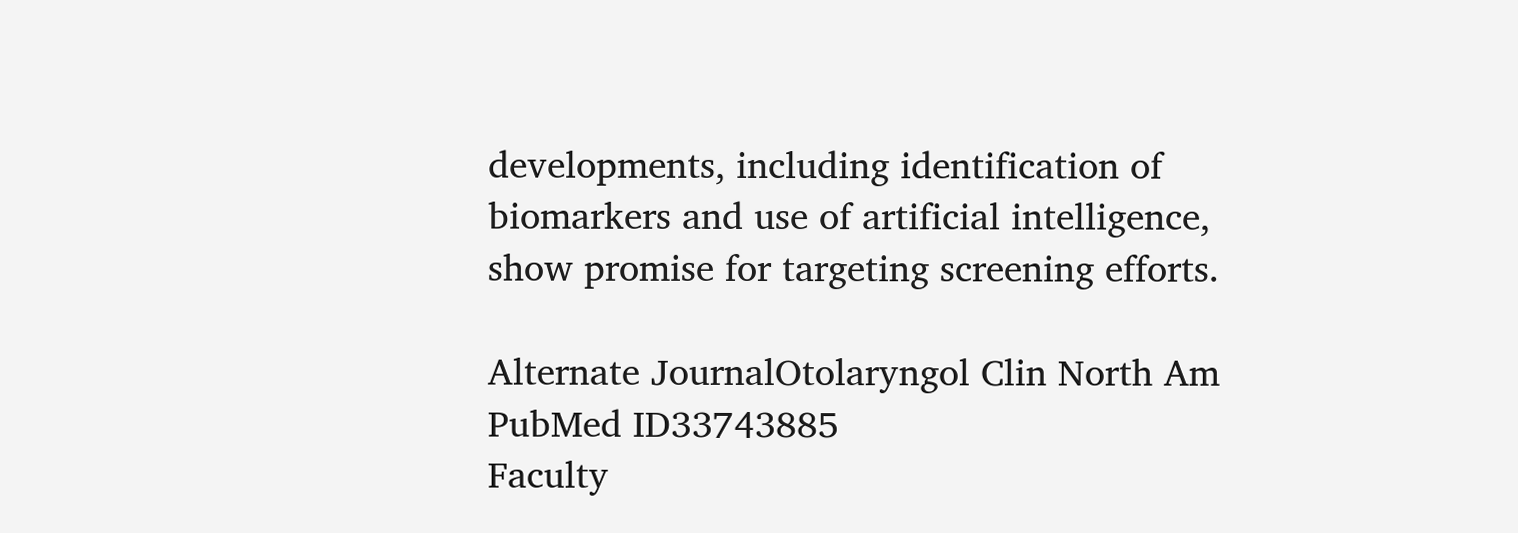developments, including identification of biomarkers and use of artificial intelligence, show promise for targeting screening efforts.

Alternate JournalOtolaryngol Clin North Am
PubMed ID33743885
Faculty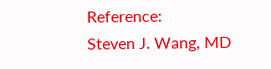Reference:
Steven J. Wang, MD